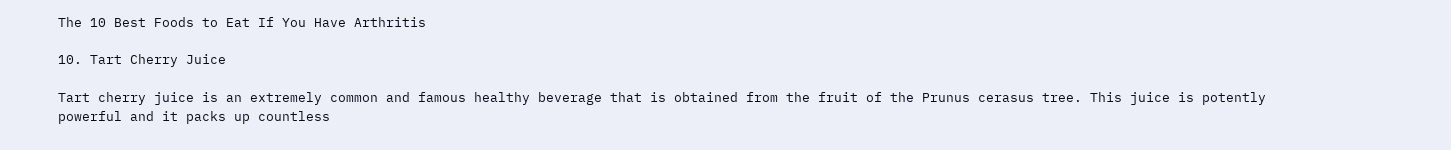The 10 Best Foods to Eat If You Have Arthritis

10. Tart Cherry Juice

Tart cherry juice is an extremely common and famous healthy beverage that is obtained from the fruit of the Prunus cerasus tree. This juice is potently powerful and it packs up countless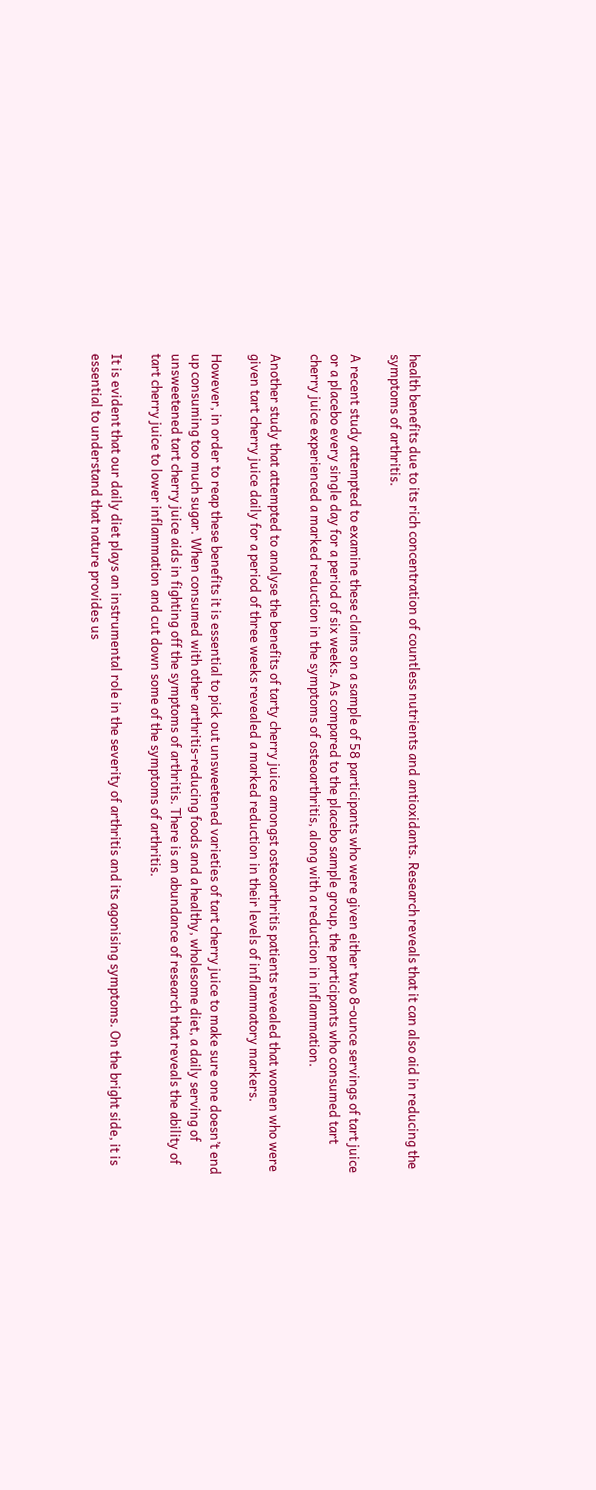health benefits due to its rich concentration of countless nutrients and antioxidants. Research reveals that it can also aid in reducing the symptoms of arthritis.

A recent study attempted to examine these claims on a sample of 58 participants who were given either two 8-ounce servings of tart juice or a placebo every single day for a period of six weeks. As compared to the placebo sample group, the participants who consumed tart cherry juice experienced a marked reduction in the symptoms of osteoarthritis, along with a reduction in inflammation.

Another study that attempted to analyse the benefits of tarty cherry juice amongst osteoarthritis patients revealed that women who were given tart cherry juice daily for a period of three weeks revealed a marked reduction in their levels of inflammatory markers.

However, in order to reap these benefits it is essential to pick out unsweetened varieties of tart cherry juice to make sure one doesn’t end up consuming too much sugar. When consumed with other arthritis-reducing foods and a healthy, wholesome diet, a daily serving of unsweetened tart cherry juice aids in fighting off the symptoms of arthritis. There is an abundance of research that reveals the ability of tart cherry juice to lower inflammation and cut down some of the symptoms of arthritis.

It is evident that our daily diet plays an instrumental role in the severity of arthritis and its agonising symptoms. On the bright side, it is essential to understand that nature provides us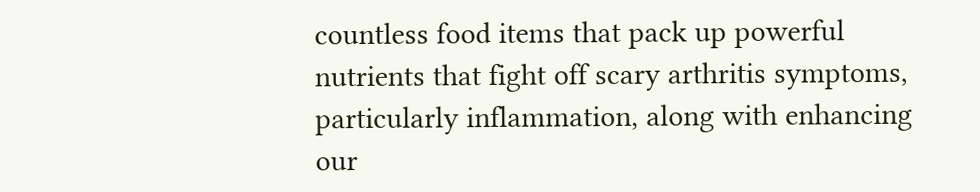countless food items that pack up powerful nutrients that fight off scary arthritis symptoms, particularly inflammation, along with enhancing our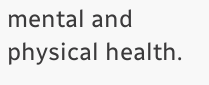mental and physical health.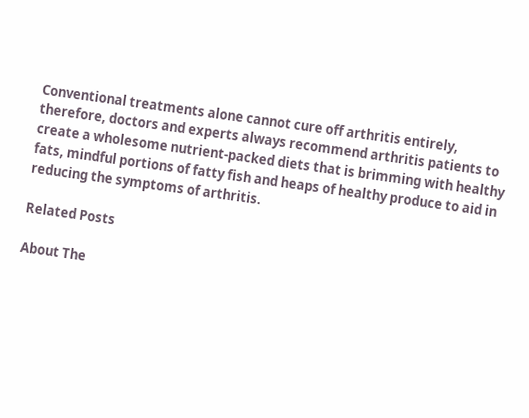Conventional treatments alone cannot cure off arthritis entirely, therefore, doctors and experts always recommend arthritis patients to create a wholesome nutrient-packed diets that is brimming with healthy fats, mindful portions of fatty fish and heaps of healthy produce to aid in reducing the symptoms of arthritis.

Related Posts

About The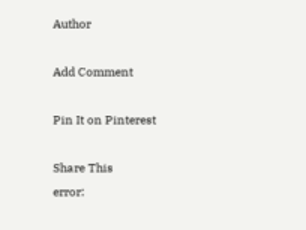Author

Add Comment

Pin It on Pinterest

Share This
error: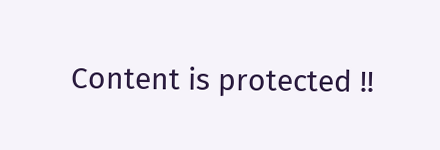Content is protected !!